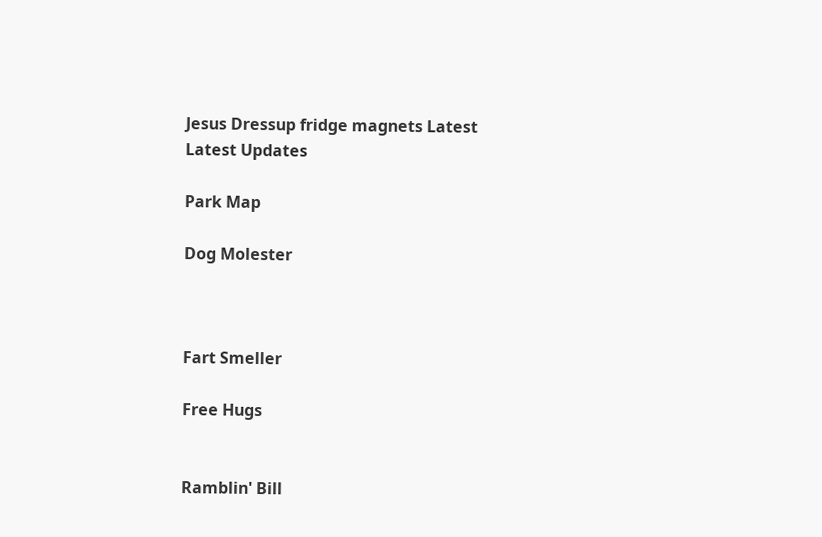Jesus Dressup fridge magnets Latest
Latest Updates

Park Map

Dog Molester



Fart Smeller

Free Hugs


Ramblin' Bill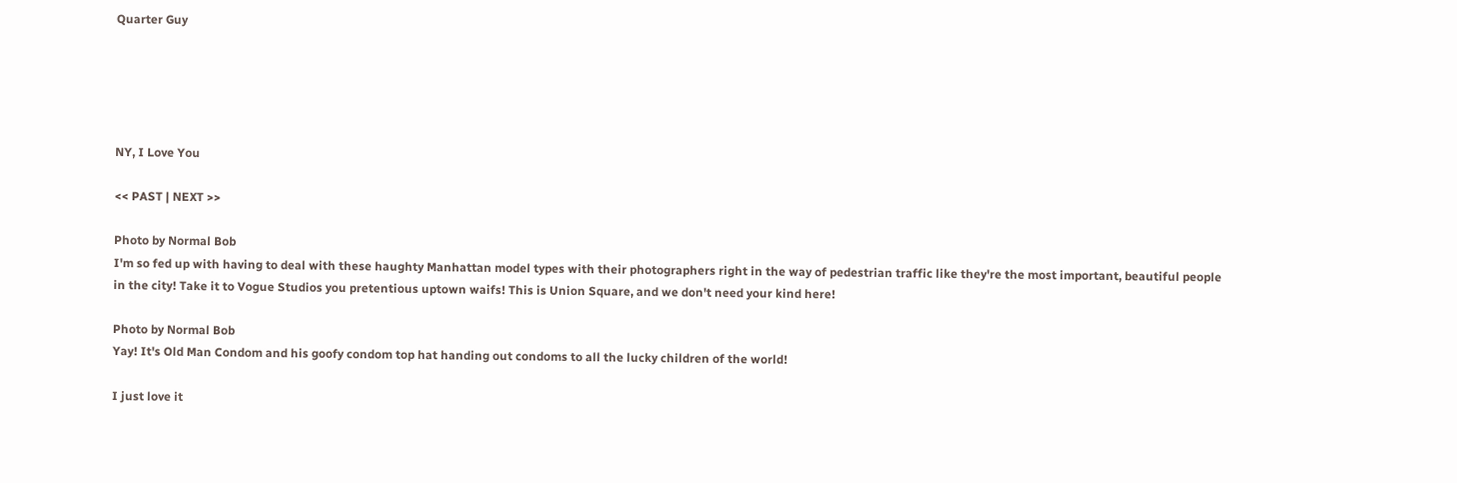Quarter Guy





NY, I Love You

<< PAST | NEXT >>

Photo by Normal Bob
I'm so fed up with having to deal with these haughty Manhattan model types with their photographers right in the way of pedestrian traffic like they're the most important, beautiful people in the city! Take it to Vogue Studios you pretentious uptown waifs! This is Union Square, and we don't need your kind here!

Photo by Normal Bob
Yay! It's Old Man Condom and his goofy condom top hat handing out condoms to all the lucky children of the world!

I just love it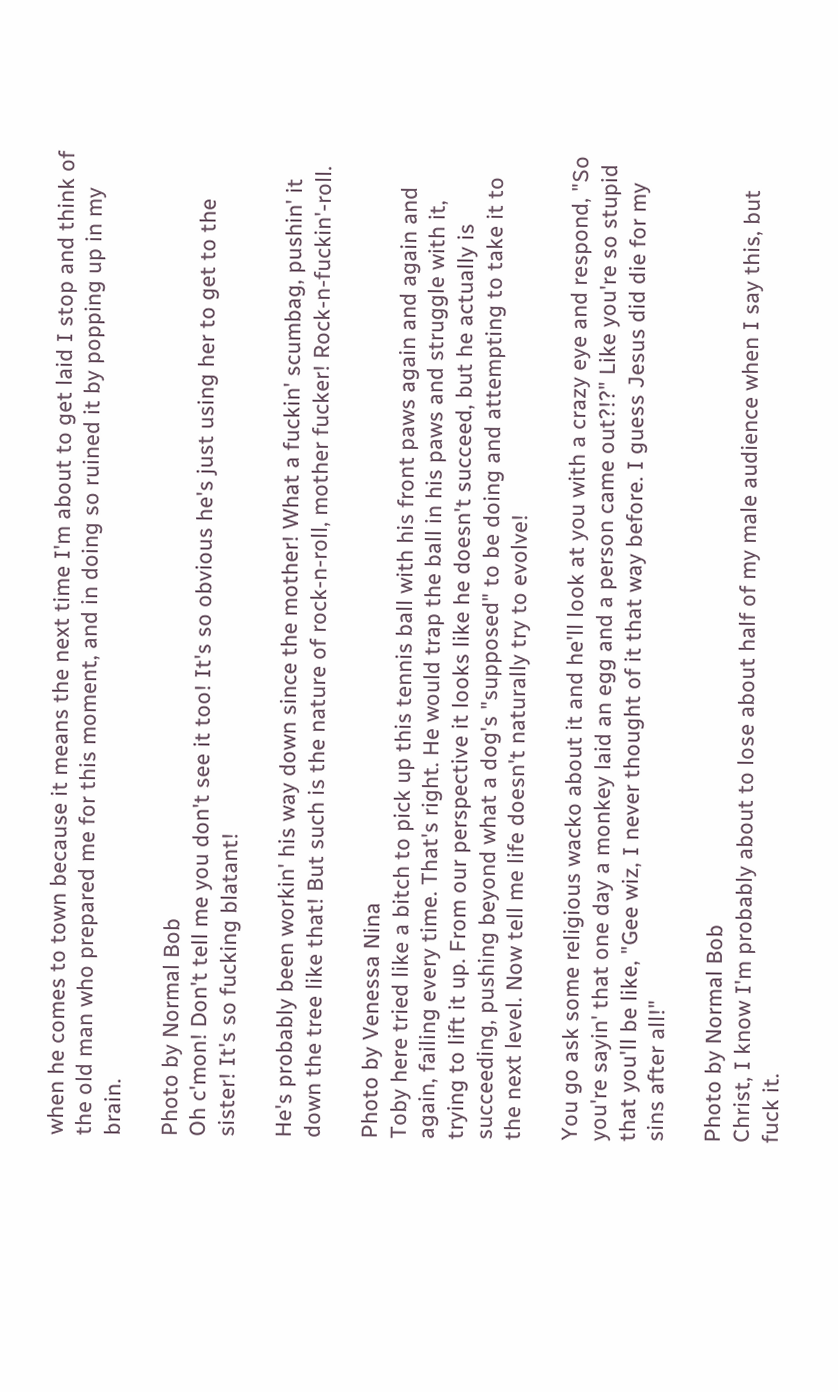when he comes to town because it means the next time I'm about to get laid I stop and think of the old man who prepared me for this moment, and in doing so ruined it by popping up in my brain.

Photo by Normal Bob
Oh c'mon! Don't tell me you don't see it too! It's so obvious he's just using her to get to the sister! It's so fucking blatant!

He's probably been workin' his way down since the mother! What a fuckin' scumbag, pushin' it down the tree like that! But such is the nature of rock-n-roll, mother fucker! Rock-n-fuckin'-roll.

Photo by Venessa Nina
Toby here tried like a bitch to pick up this tennis ball with his front paws again and again and again, failing every time. That's right. He would trap the ball in his paws and struggle with it, trying to lift it up. From our perspective it looks like he doesn't succeed, but he actually is succeeding, pushing beyond what a dog's "supposed" to be doing and attempting to take it to the next level. Now tell me life doesn't naturally try to evolve!

You go ask some religious wacko about it and he'll look at you with a crazy eye and respond, "So you're sayin' that one day a monkey laid an egg and a person came out?!?" Like you're so stupid that you'll be like, "Gee wiz, I never thought of it that way before. I guess Jesus did die for my sins after all!"

Photo by Normal Bob
Christ, I know I'm probably about to lose about half of my male audience when I say this, but fuck it.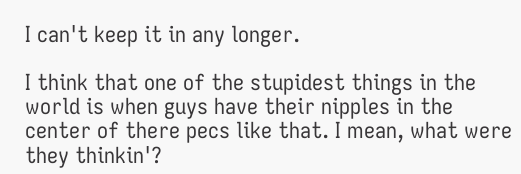I can't keep it in any longer.

I think that one of the stupidest things in the world is when guys have their nipples in the center of there pecs like that. I mean, what were they thinkin'?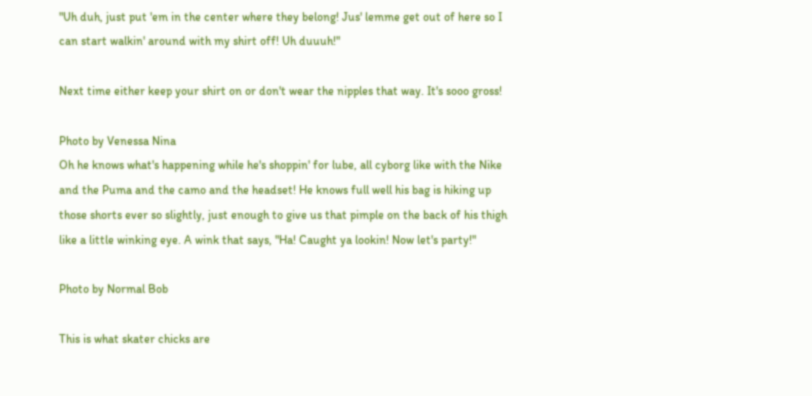"Uh duh, just put 'em in the center where they belong! Jus' lemme get out of here so I can start walkin' around with my shirt off! Uh duuuh!"

Next time either keep your shirt on or don't wear the nipples that way. It's sooo gross!

Photo by Venessa Nina
Oh he knows what's happening while he's shoppin' for lube, all cyborg like with the Nike and the Puma and the camo and the headset! He knows full well his bag is hiking up those shorts ever so slightly, just enough to give us that pimple on the back of his thigh like a little winking eye. A wink that says, "Ha! Caught ya lookin! Now let's party!"

Photo by Normal Bob

This is what skater chicks are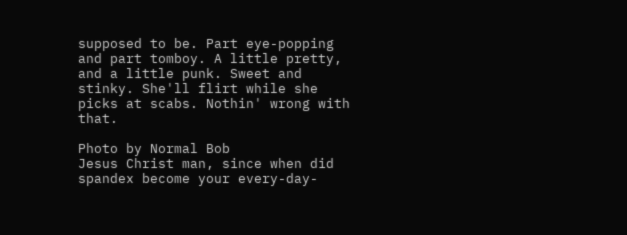supposed to be. Part eye-popping and part tomboy. A little pretty, and a little punk. Sweet and stinky. She'll flirt while she picks at scabs. Nothin' wrong with that.

Photo by Normal Bob
Jesus Christ man, since when did spandex become your every-day-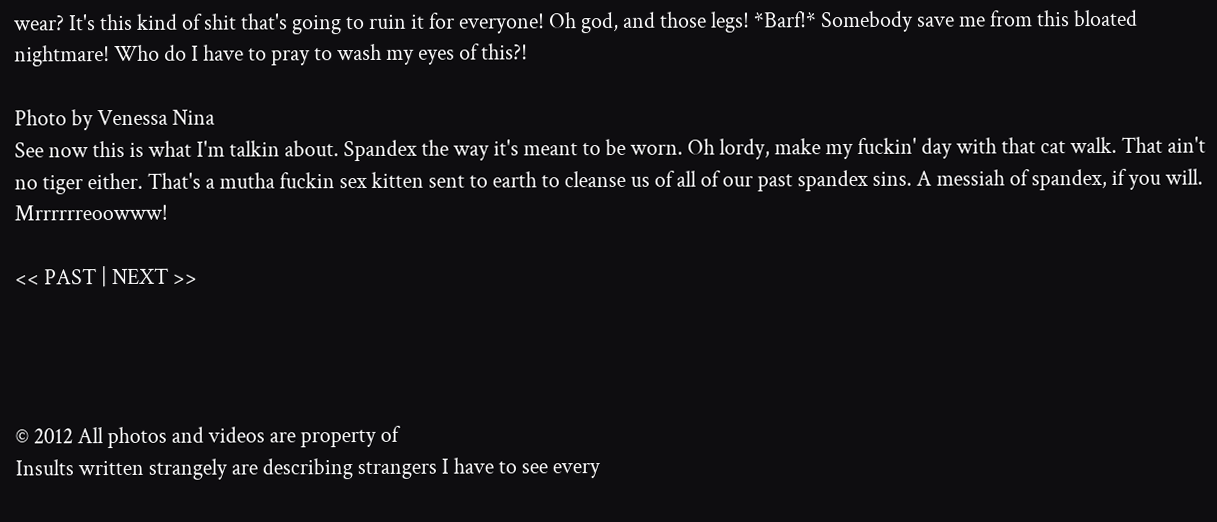wear? It's this kind of shit that's going to ruin it for everyone! Oh god, and those legs! *Barf!* Somebody save me from this bloated nightmare! Who do I have to pray to wash my eyes of this?!

Photo by Venessa Nina
See now this is what I'm talkin about. Spandex the way it's meant to be worn. Oh lordy, make my fuckin' day with that cat walk. That ain't no tiger either. That's a mutha fuckin sex kitten sent to earth to cleanse us of all of our past spandex sins. A messiah of spandex, if you will. Mrrrrrreoowww!

<< PAST | NEXT >>




© 2012 All photos and videos are property of
Insults written strangely are describing strangers I have to see every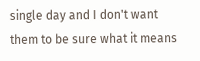single day and I don't want them to be sure what it means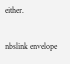either.

nbslink envelope